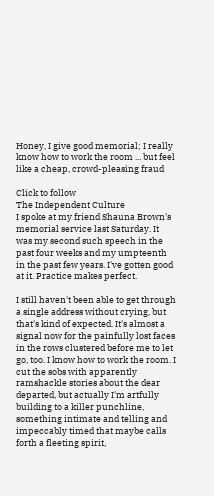Honey, I give good memorial; I really know how to work the room ... but feel like a cheap, crowd-pleasing fraud

Click to follow
The Independent Culture
I spoke at my friend Shauna Brown's memorial service last Saturday. It was my second such speech in the past four weeks and my umpteenth in the past few years. I've gotten good at it. Practice makes perfect.

I still haven't been able to get through a single address without crying, but that's kind of expected. It's almost a signal now for the painfully lost faces in the rows clustered before me to let go, too. I know how to work the room. I cut the sobs with apparently ramshackle stories about the dear departed, but actually I'm artfully building to a killer punchline, something intimate and telling and impeccably timed that maybe calls forth a fleeting spirit,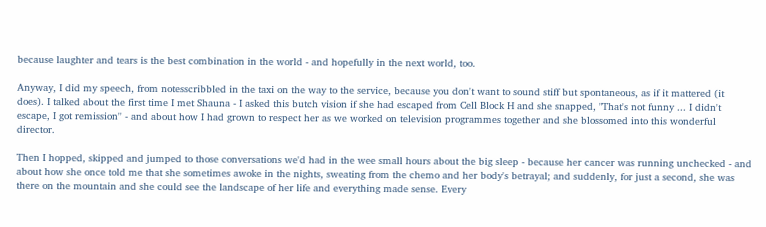because laughter and tears is the best combination in the world - and hopefully in the next world, too.

Anyway, I did my speech, from notesscribbled in the taxi on the way to the service, because you don't want to sound stiff but spontaneous, as if it mattered (it does). I talked about the first time I met Shauna - I asked this butch vision if she had escaped from Cell Block H and she snapped, "That's not funny ... I didn't escape, I got remission'' - and about how I had grown to respect her as we worked on television programmes together and she blossomed into this wonderful director.

Then I hopped, skipped and jumped to those conversations we'd had in the wee small hours about the big sleep - because her cancer was running unchecked - and about how she once told me that she sometimes awoke in the nights, sweating from the chemo and her body's betrayal; and suddenly, for just a second, she was there on the mountain and she could see the landscape of her life and everything made sense. Every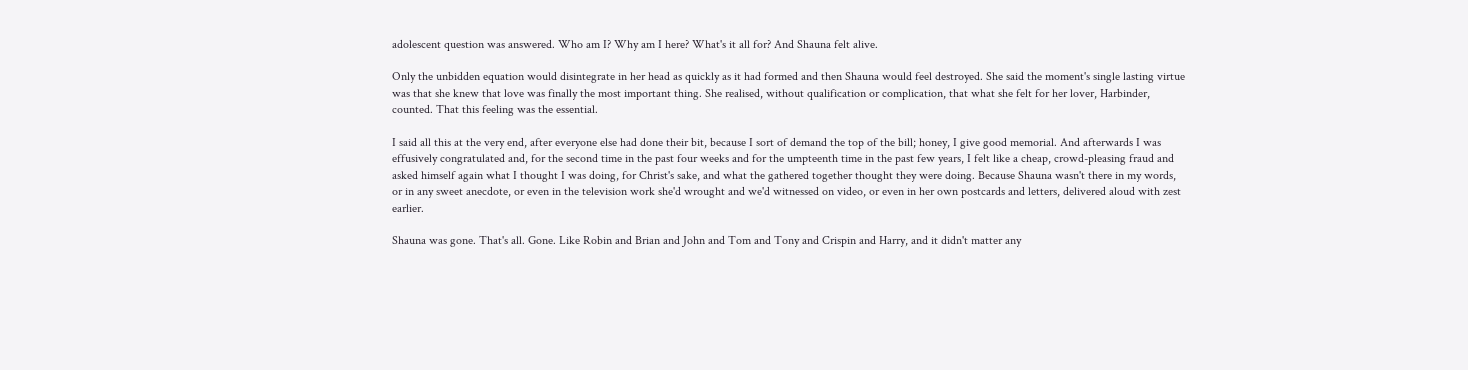adolescent question was answered. Who am I? Why am I here? What's it all for? And Shauna felt alive.

Only the unbidden equation would disintegrate in her head as quickly as it had formed and then Shauna would feel destroyed. She said the moment's single lasting virtue was that she knew that love was finally the most important thing. She realised, without qualification or complication, that what she felt for her lover, Harbinder, counted. That this feeling was the essential.

I said all this at the very end, after everyone else had done their bit, because I sort of demand the top of the bill; honey, I give good memorial. And afterwards I was effusively congratulated and, for the second time in the past four weeks and for the umpteenth time in the past few years, I felt like a cheap, crowd-pleasing fraud and asked himself again what I thought I was doing, for Christ's sake, and what the gathered together thought they were doing. Because Shauna wasn't there in my words, or in any sweet anecdote, or even in the television work she'd wrought and we'd witnessed on video, or even in her own postcards and letters, delivered aloud with zest earlier.

Shauna was gone. That's all. Gone. Like Robin and Brian and John and Tom and Tony and Crispin and Harry, and it didn't matter any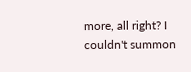more, all right? I couldn't summon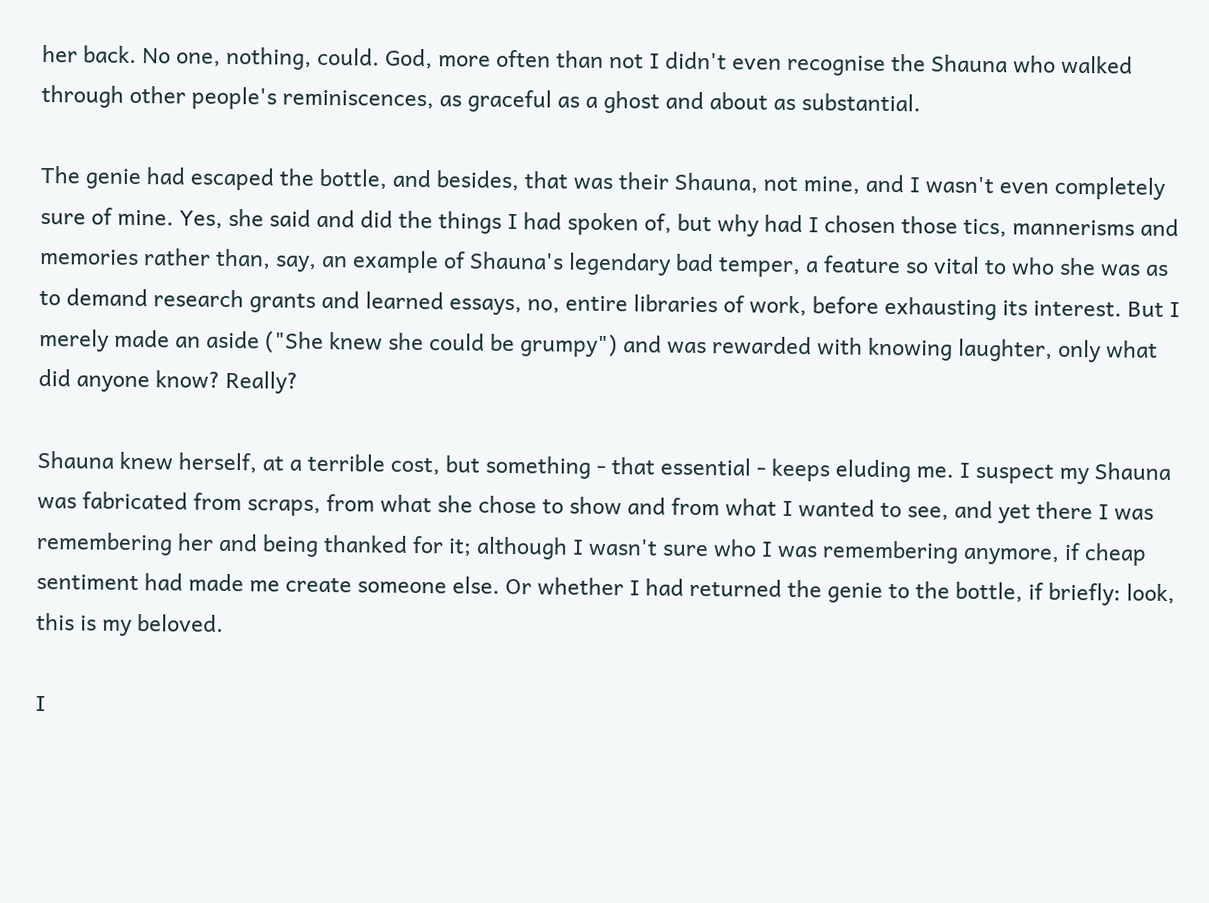her back. No one, nothing, could. God, more often than not I didn't even recognise the Shauna who walked through other people's reminiscences, as graceful as a ghost and about as substantial.

The genie had escaped the bottle, and besides, that was their Shauna, not mine, and I wasn't even completely sure of mine. Yes, she said and did the things I had spoken of, but why had I chosen those tics, mannerisms and memories rather than, say, an example of Shauna's legendary bad temper, a feature so vital to who she was as to demand research grants and learned essays, no, entire libraries of work, before exhausting its interest. But I merely made an aside ("She knew she could be grumpy") and was rewarded with knowing laughter, only what did anyone know? Really?

Shauna knew herself, at a terrible cost, but something - that essential - keeps eluding me. I suspect my Shauna was fabricated from scraps, from what she chose to show and from what I wanted to see, and yet there I was remembering her and being thanked for it; although I wasn't sure who I was remembering anymore, if cheap sentiment had made me create someone else. Or whether I had returned the genie to the bottle, if briefly: look, this is my beloved.

I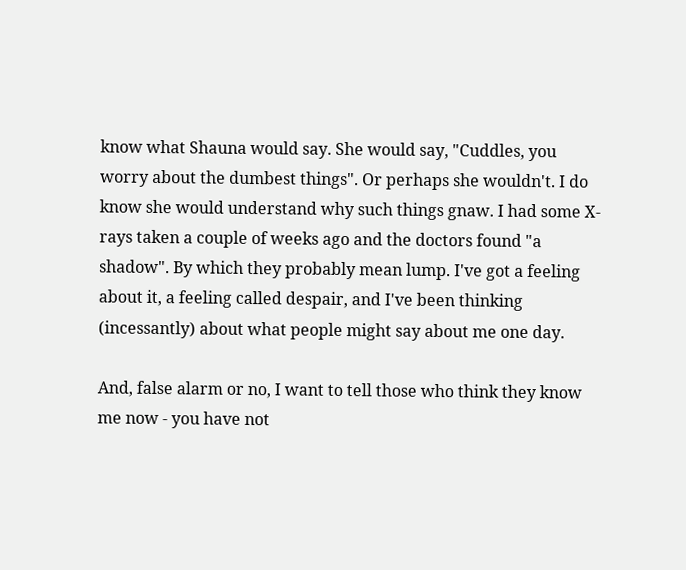know what Shauna would say. She would say, "Cuddles, you worry about the dumbest things". Or perhaps she wouldn't. I do know she would understand why such things gnaw. I had some X-rays taken a couple of weeks ago and the doctors found "a shadow". By which they probably mean lump. I've got a feeling about it, a feeling called despair, and I've been thinking (incessantly) about what people might say about me one day.

And, false alarm or no, I want to tell those who think they know me now - you have not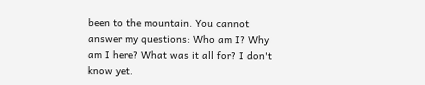been to the mountain. You cannot answer my questions: Who am I? Why am I here? What was it all for? I don't know yet.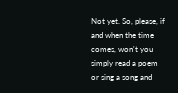Not yet. So, please, if and when the time comes, won't you simply read a poem or sing a song and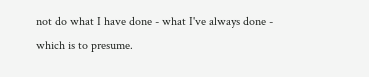not do what I have done - what I've always done - which is to presume.